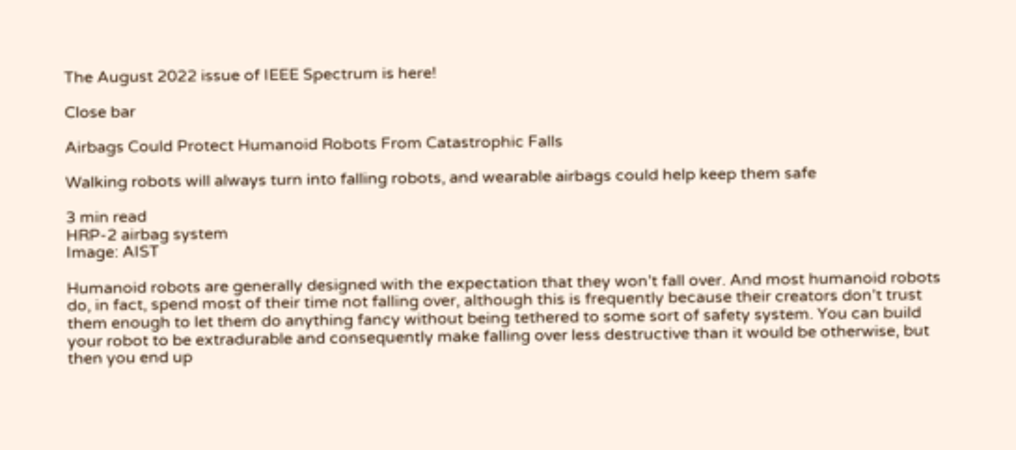The August 2022 issue of IEEE Spectrum is here!

Close bar

Airbags Could Protect Humanoid Robots From Catastrophic Falls

Walking robots will always turn into falling robots, and wearable airbags could help keep them safe

3 min read
HRP-2 airbag system
Image: AIST

Humanoid robots are generally designed with the expectation that they won’t fall over. And most humanoid robots do, in fact, spend most of their time not falling over, although this is frequently because their creators don’t trust them enough to let them do anything fancy without being tethered to some sort of safety system. You can build your robot to be extradurable and consequently make falling over less destructive than it would be otherwise, but then you end up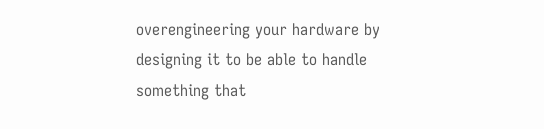overengineering your hardware by designing it to be able to handle something that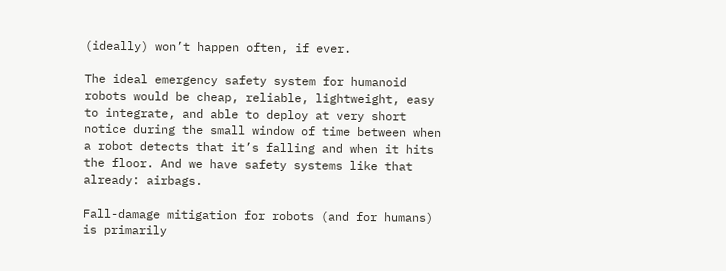(ideally) won’t happen often, if ever.

The ideal emergency safety system for humanoid robots would be cheap, reliable, lightweight, easy to integrate, and able to deploy at very short notice during the small window of time between when a robot detects that it’s falling and when it hits the floor. And we have safety systems like that already: airbags.

Fall-damage mitigation for robots (and for humans) is primarily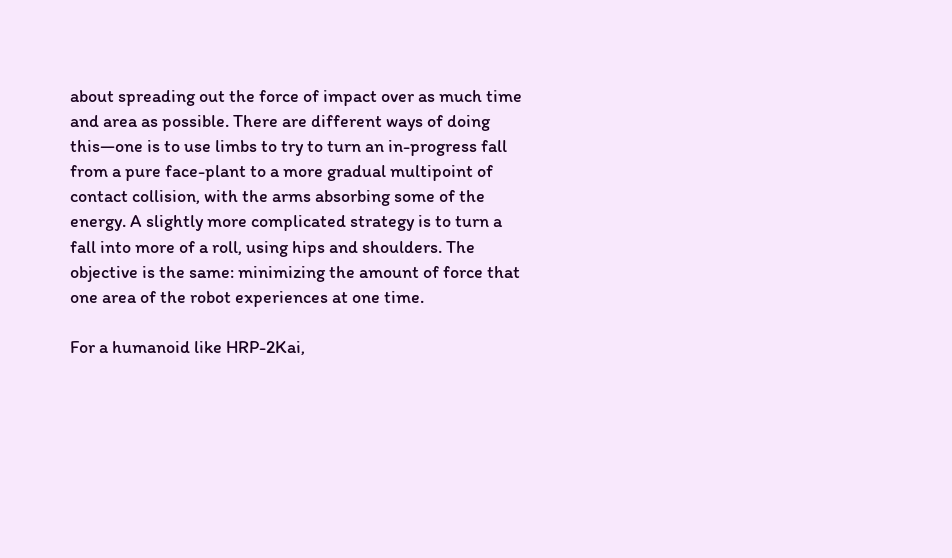about spreading out the force of impact over as much time and area as possible. There are different ways of doing this—one is to use limbs to try to turn an in-progress fall from a pure face-plant to a more gradual multipoint of contact collision, with the arms absorbing some of the energy. A slightly more complicated strategy is to turn a fall into more of a roll, using hips and shoulders. The objective is the same: minimizing the amount of force that one area of the robot experiences at one time.

For a humanoid like HRP-2Kai,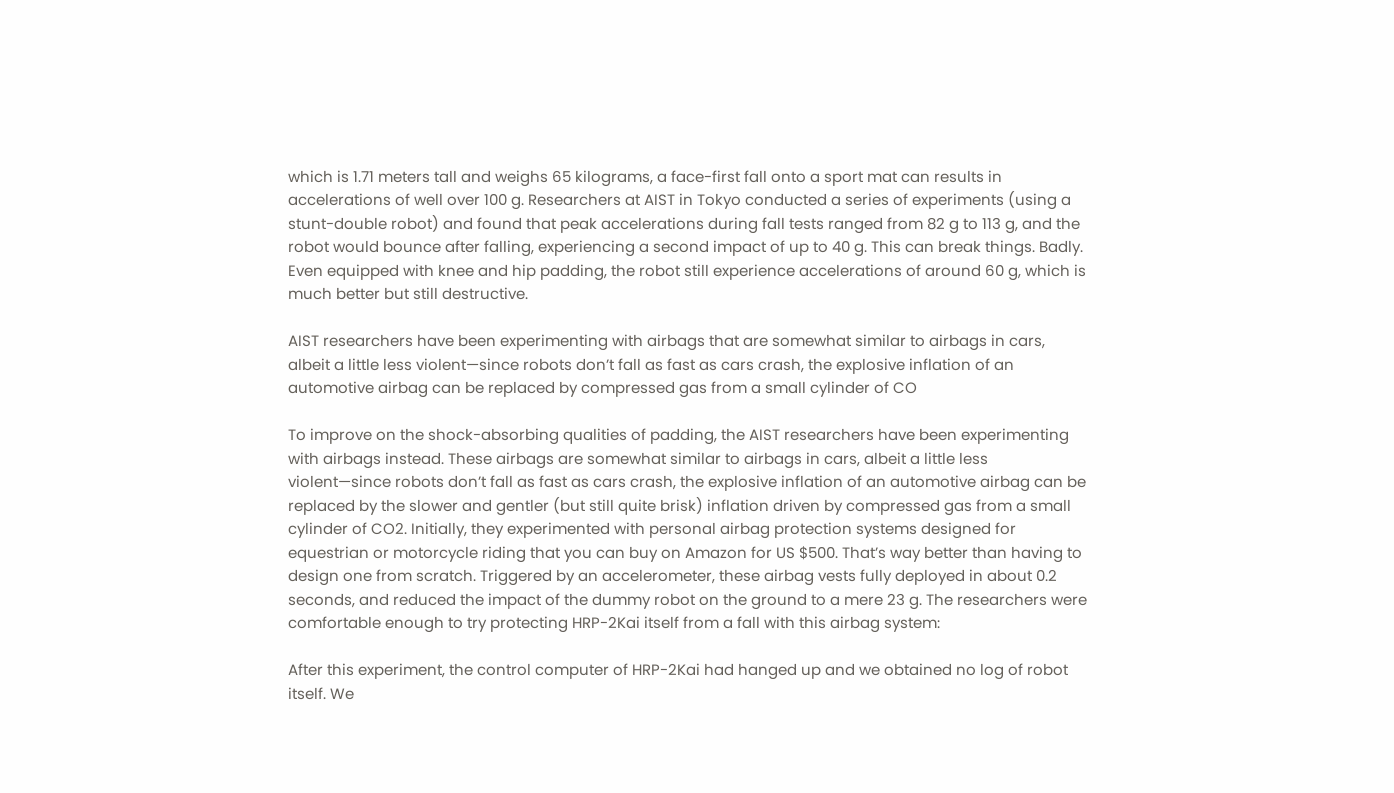which is 1.71 meters tall and weighs 65 kilograms, a face-first fall onto a sport mat can results in accelerations of well over 100 g. Researchers at AIST in Tokyo conducted a series of experiments (using a stunt-double robot) and found that peak accelerations during fall tests ranged from 82 g to 113 g, and the robot would bounce after falling, experiencing a second impact of up to 40 g. This can break things. Badly. Even equipped with knee and hip padding, the robot still experience accelerations of around 60 g, which is much better but still destructive.

AIST researchers have been experimenting with airbags that are somewhat similar to airbags in cars, albeit a little less violent—since robots don’t fall as fast as cars crash, the explosive inflation of an automotive airbag can be replaced by compressed gas from a small cylinder of CO

To improve on the shock-absorbing qualities of padding, the AIST researchers have been experimenting with airbags instead. These airbags are somewhat similar to airbags in cars, albeit a little less violent—since robots don’t fall as fast as cars crash, the explosive inflation of an automotive airbag can be replaced by the slower and gentler (but still quite brisk) inflation driven by compressed gas from a small cylinder of CO2. Initially, they experimented with personal airbag protection systems designed for equestrian or motorcycle riding that you can buy on Amazon for US $500. That’s way better than having to design one from scratch. Triggered by an accelerometer, these airbag vests fully deployed in about 0.2 seconds, and reduced the impact of the dummy robot on the ground to a mere 23 g. The researchers were comfortable enough to try protecting HRP-2Kai itself from a fall with this airbag system:

After this experiment, the control computer of HRP-2Kai had hanged up and we obtained no log of robot itself. We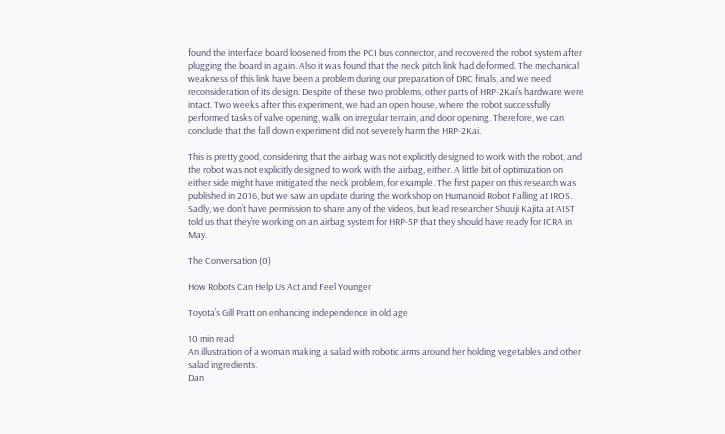found the interface board loosened from the PCI bus connector, and recovered the robot system after plugging the board in again. Also it was found that the neck pitch link had deformed. The mechanical weakness of this link have been a problem during our preparation of DRC finals, and we need reconsideration of its design. Despite of these two problems, other parts of HRP-2Kai’s hardware were intact. Two weeks after this experiment, we had an open house, where the robot successfully performed tasks of valve opening, walk on irregular terrain, and door opening. Therefore, we can conclude that the fall down experiment did not severely harm the HRP-2Kai.

This is pretty good, considering that the airbag was not explicitly designed to work with the robot, and the robot was not explicitly designed to work with the airbag, either. A little bit of optimization on either side might have mitigated the neck problem, for example. The first paper on this research was published in 2016, but we saw an update during the workshop on Humanoid Robot Falling at IROS. Sadly, we don’t have permission to share any of the videos, but lead researcher Shuuji Kajita at AIST told us that they’re working on an airbag system for HRP-5P that they should have ready for ICRA in May.

The Conversation (0)

How Robots Can Help Us Act and Feel Younger

Toyota’s Gill Pratt on enhancing independence in old age

10 min read
An illustration of a woman making a salad with robotic arms around her holding vegetables and other salad ingredients.
Dan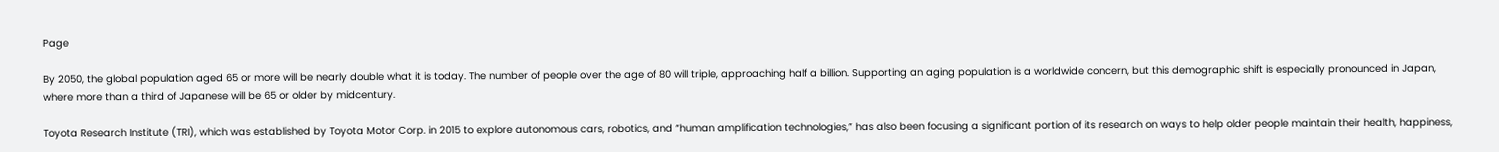Page

By 2050, the global population aged 65 or more will be nearly double what it is today. The number of people over the age of 80 will triple, approaching half a billion. Supporting an aging population is a worldwide concern, but this demographic shift is especially pronounced in Japan, where more than a third of Japanese will be 65 or older by midcentury.

Toyota Research Institute (TRI), which was established by Toyota Motor Corp. in 2015 to explore autonomous cars, robotics, and “human amplification technologies,” has also been focusing a significant portion of its research on ways to help older people maintain their health, happiness,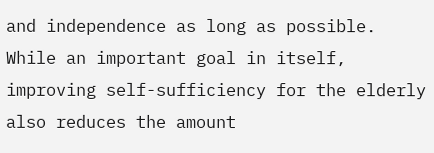and independence as long as possible. While an important goal in itself, improving self-sufficiency for the elderly also reduces the amount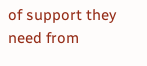of support they need from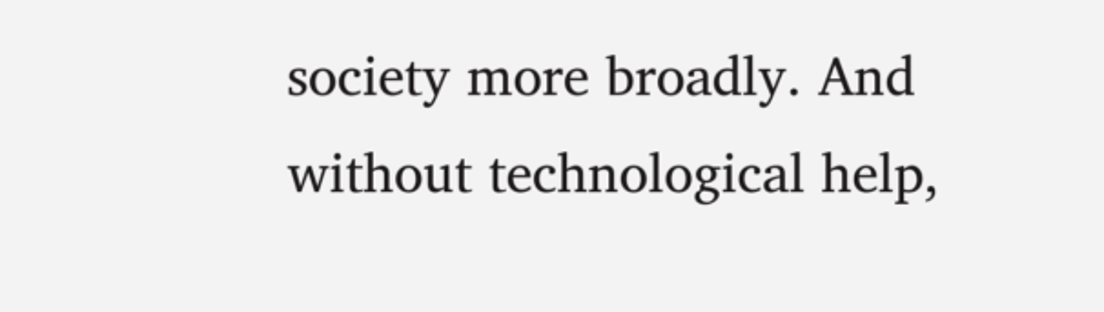society more broadly. And without technological help,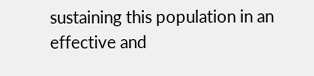sustaining this population in an effective and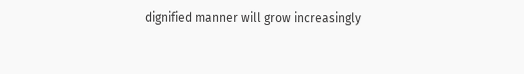dignified manner will grow increasingly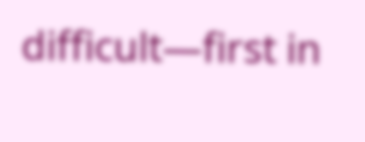difficult—first in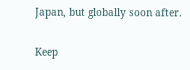Japan, but globally soon after.

Keep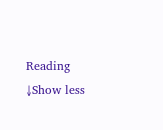Reading ↓Show less